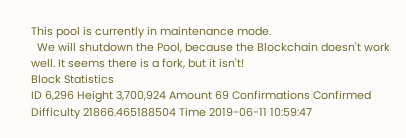This pool is currently in maintenance mode.
  We will shutdown the Pool, because the Blockchain doesn't work well. It seems there is a fork, but it isn't!
Block Statistics
ID 6,296 Height 3,700,924 Amount 69 Confirmations Confirmed
Difficulty 21866.465188504 Time 2019-06-11 10:59:47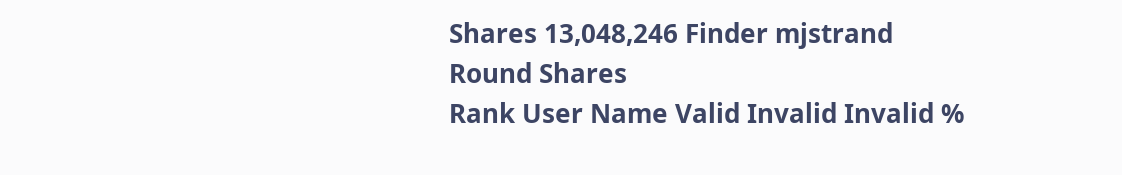Shares 13,048,246 Finder mjstrand
Round Shares
Rank User Name Valid Invalid Invalid %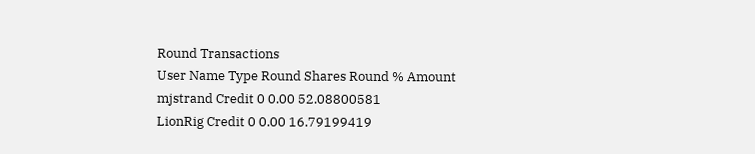Round Transactions
User Name Type Round Shares Round % Amount
mjstrand Credit 0 0.00 52.08800581
LionRig Credit 0 0.00 16.79199419